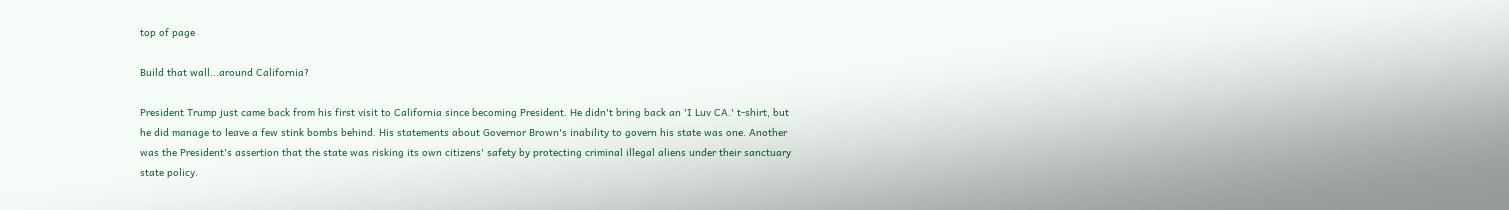top of page

Build that wall...around California?

President Trump just came back from his first visit to California since becoming President. He didn't bring back an 'I Luv CA.' t-shirt, but he did manage to leave a few stink bombs behind. His statements about Governor Brown's inability to govern his state was one. Another was the President's assertion that the state was risking its own citizens' safety by protecting criminal illegal aliens under their sanctuary state policy.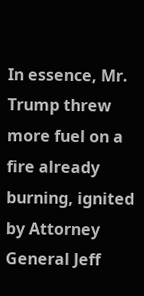In essence, Mr. Trump threw more fuel on a fire already burning, ignited by Attorney General Jeff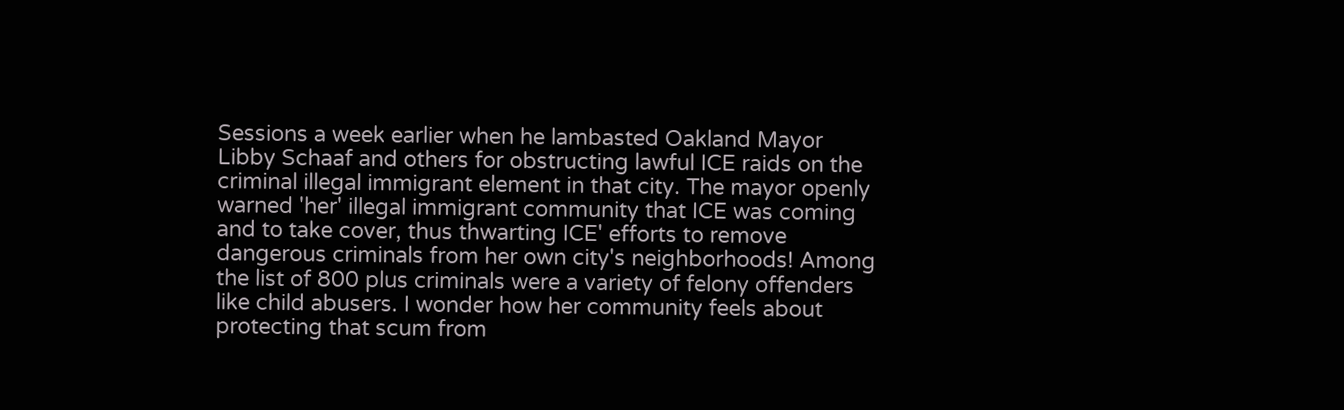Sessions a week earlier when he lambasted Oakland Mayor Libby Schaaf and others for obstructing lawful ICE raids on the criminal illegal immigrant element in that city. The mayor openly warned 'her' illegal immigrant community that ICE was coming and to take cover, thus thwarting ICE' efforts to remove dangerous criminals from her own city's neighborhoods! Among the list of 800 plus criminals were a variety of felony offenders like child abusers. I wonder how her community feels about protecting that scum from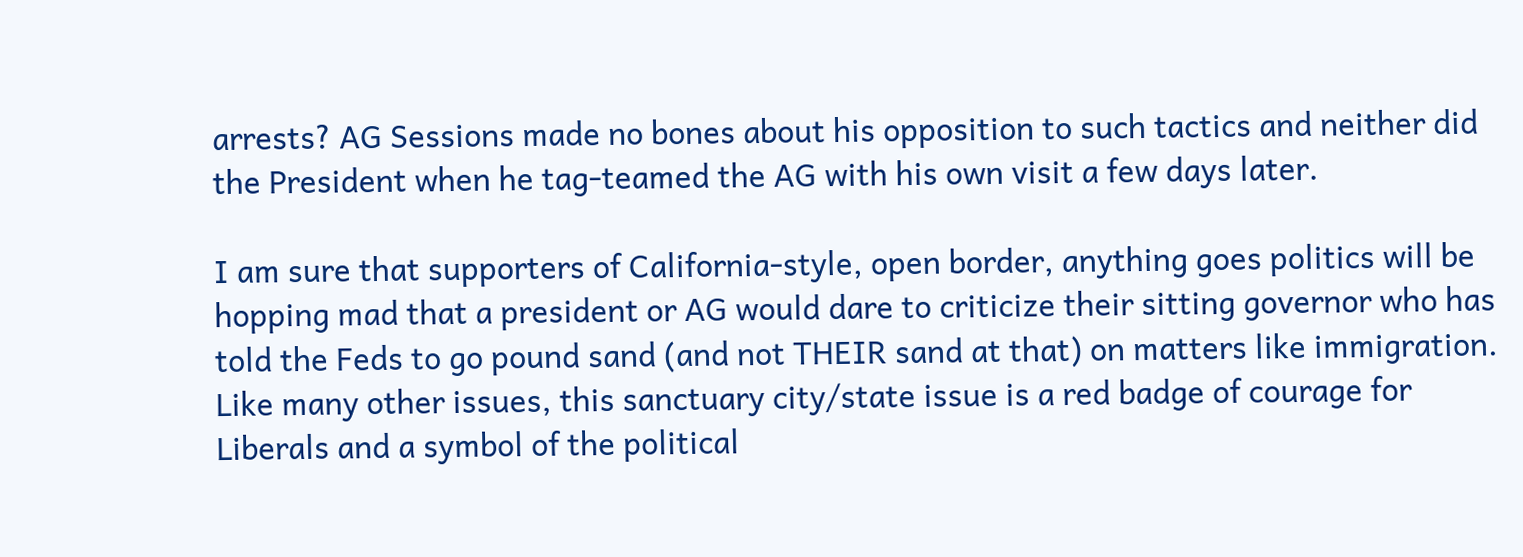arrests? AG Sessions made no bones about his opposition to such tactics and neither did the President when he tag-teamed the AG with his own visit a few days later.

I am sure that supporters of California-style, open border, anything goes politics will be hopping mad that a president or AG would dare to criticize their sitting governor who has told the Feds to go pound sand (and not THEIR sand at that) on matters like immigration. Like many other issues, this sanctuary city/state issue is a red badge of courage for Liberals and a symbol of the political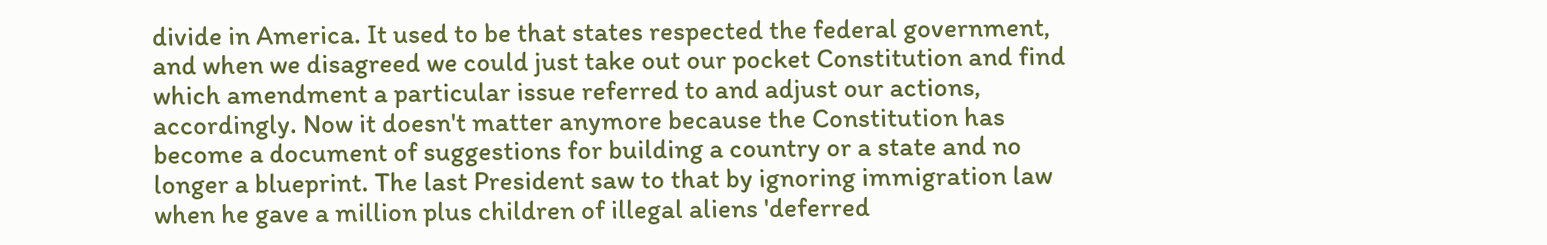divide in America. It used to be that states respected the federal government, and when we disagreed we could just take out our pocket Constitution and find which amendment a particular issue referred to and adjust our actions, accordingly. Now it doesn't matter anymore because the Constitution has become a document of suggestions for building a country or a state and no longer a blueprint. The last President saw to that by ignoring immigration law when he gave a million plus children of illegal aliens 'deferred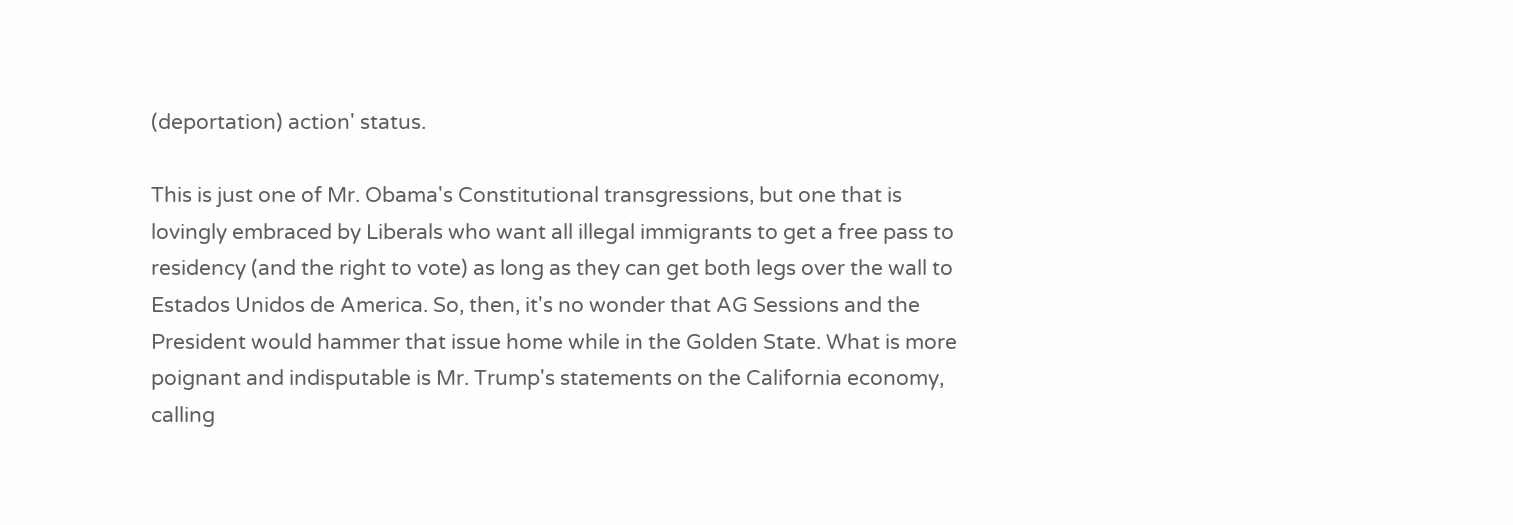(deportation) action' status.

This is just one of Mr. Obama's Constitutional transgressions, but one that is lovingly embraced by Liberals who want all illegal immigrants to get a free pass to residency (and the right to vote) as long as they can get both legs over the wall to Estados Unidos de America. So, then, it's no wonder that AG Sessions and the President would hammer that issue home while in the Golden State. What is more poignant and indisputable is Mr. Trump's statements on the California economy, calling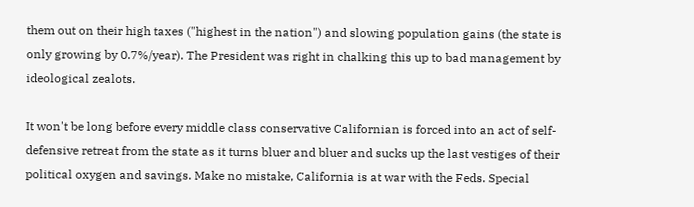them out on their high taxes ("highest in the nation") and slowing population gains (the state is only growing by 0.7%/year). The President was right in chalking this up to bad management by ideological zealots.

It won't be long before every middle class conservative Californian is forced into an act of self-defensive retreat from the state as it turns bluer and bluer and sucks up the last vestiges of their political oxygen and savings. Make no mistake, California is at war with the Feds. Special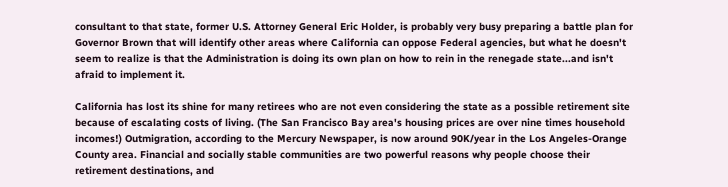consultant to that state, former U.S. Attorney General Eric Holder, is probably very busy preparing a battle plan for Governor Brown that will identify other areas where California can oppose Federal agencies, but what he doesn't seem to realize is that the Administration is doing its own plan on how to rein in the renegade state...and isn't afraid to implement it.

California has lost its shine for many retirees who are not even considering the state as a possible retirement site because of escalating costs of living. (The San Francisco Bay area's housing prices are over nine times household incomes!) Outmigration, according to the Mercury Newspaper, is now around 90K/year in the Los Angeles-Orange County area. Financial and socially stable communities are two powerful reasons why people choose their retirement destinations, and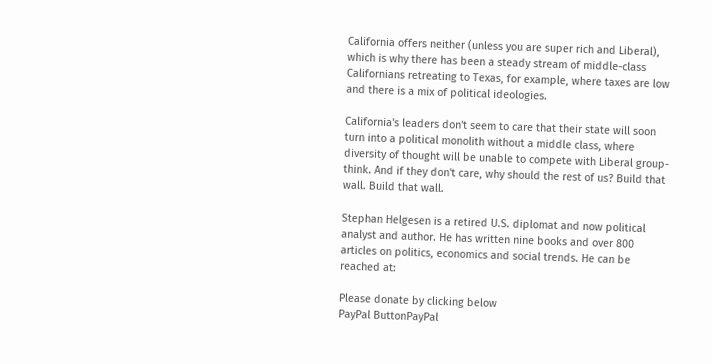California offers neither (unless you are super rich and Liberal), which is why there has been a steady stream of middle-class Californians retreating to Texas, for example, where taxes are low and there is a mix of political ideologies.

California's leaders don't seem to care that their state will soon turn into a political monolith without a middle class, where diversity of thought will be unable to compete with Liberal group-think. And if they don't care, why should the rest of us? Build that wall. Build that wall.

Stephan Helgesen is a retired U.S. diplomat and now political analyst and author. He has written nine books and over 800 articles on politics, economics and social trends. He can be reached at:

Please donate by clicking below
PayPal ButtonPayPal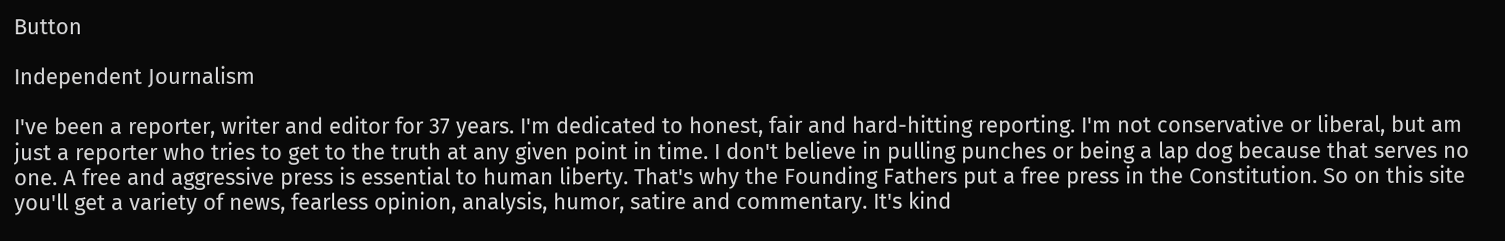Button

Independent Journalism

I've been a reporter, writer and editor for 37 years. I'm dedicated to honest, fair and hard-hitting reporting. I'm not conservative or liberal, but am just a reporter who tries to get to the truth at any given point in time. I don't believe in pulling punches or being a lap dog because that serves no one. A free and aggressive press is essential to human liberty. That's why the Founding Fathers put a free press in the Constitution. So on this site you'll get a variety of news, fearless opinion, analysis, humor, satire and commentary. It's kind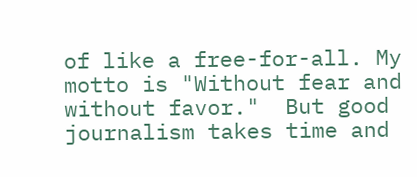of like a free-for-all. My motto is "Without fear and without favor."  But good journalism takes time and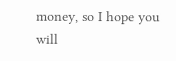money, so I hope you will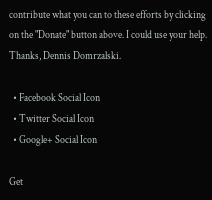contribute what you can to these efforts by clicking on the "Donate" button above. I could use your help. Thanks, Dennis Domrzalski.

  • Facebook Social Icon
  • Twitter Social Icon
  • Google+ Social Icon

Get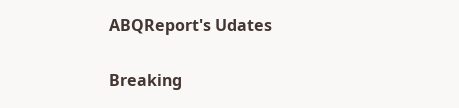ABQReport's Udates

Breaking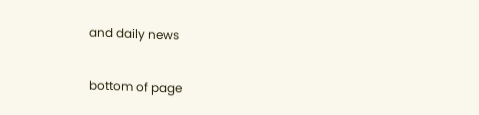and daily news

bottom of page